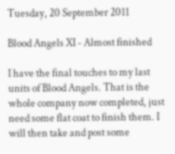Tuesday, 20 September 2011

Blood Angels XI - Almost finished

I have the final touches to my last units of Blood Angels. That is the whole company now completed, just need some flat coat to finish them. I will then take and post some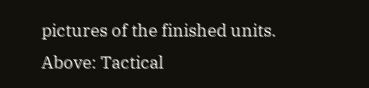pictures of the finished units.
Above: Tactical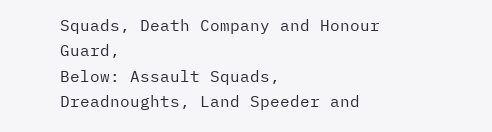Squads, Death Company and Honour Guard,
Below: Assault Squads, Dreadnoughts, Land Speeder and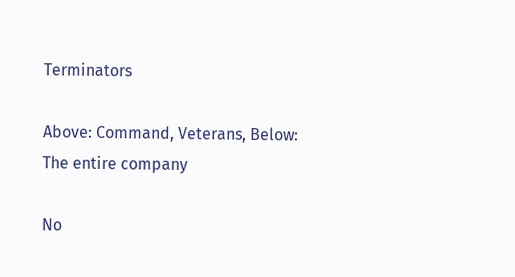Terminators

Above: Command, Veterans, Below: The entire company

No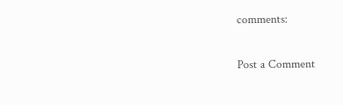comments:

Post a Comment